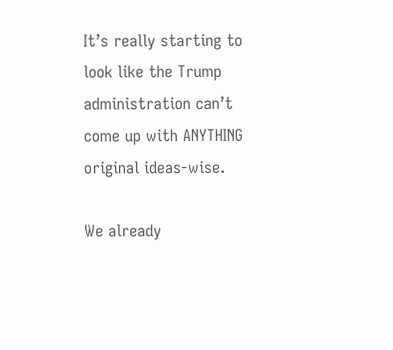It’s really starting to look like the Trump administration can’t come up with ANYTHING original ideas-wise.

We already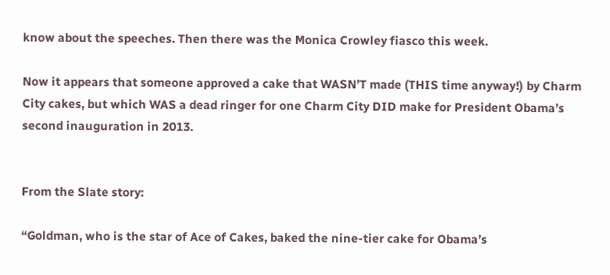know about the speeches. Then there was the Monica Crowley fiasco this week.

Now it appears that someone approved a cake that WASN’T made (THIS time anyway!) by Charm City cakes, but which WAS a dead ringer for one Charm City DID make for President Obama’s second inauguration in 2013.


From the Slate story:

“Goldman, who is the star of Ace of Cakes, baked the nine-tier cake for Obama’s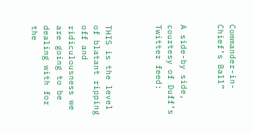Commander-in-Chief’s Ball”


A side-by side, courtesy of Duff’s Twitter feed:



THIS is the level of blatant ripping off and ridiculousness we are going to be dealing with for the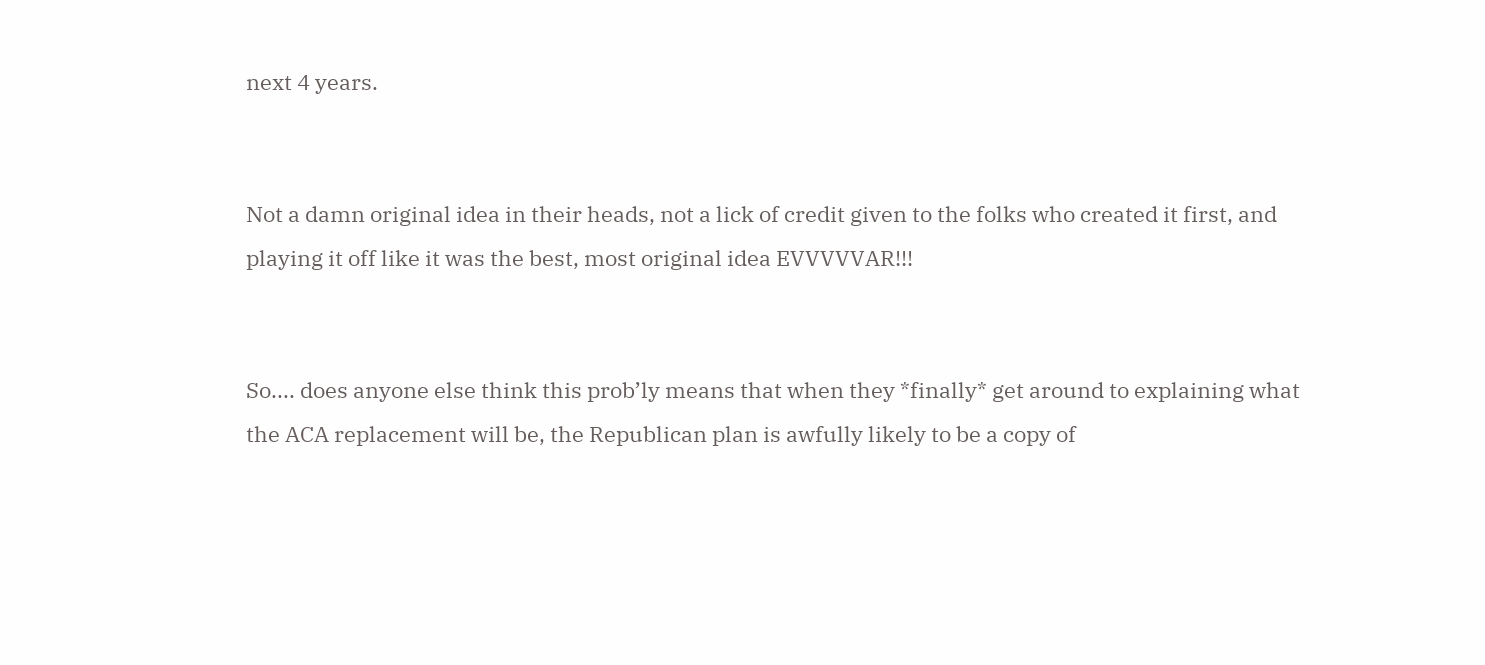next 4 years.


Not a damn original idea in their heads, not a lick of credit given to the folks who created it first, and playing it off like it was the best, most original idea EVVVVVAR!!!


So.... does anyone else think this prob’ly means that when they *finally* get around to explaining what the ACA replacement will be, the Republican plan is awfully likely to be a copy of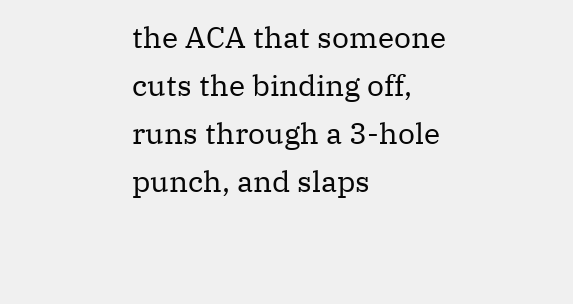the ACA that someone cuts the binding off, runs through a 3-hole punch, and slaps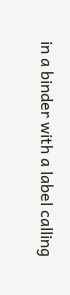in a binder with a label calling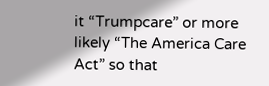it “Trumpcare” or more likely “The America Care Act” so that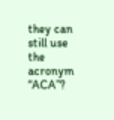they can still use the acronym “ACA”?